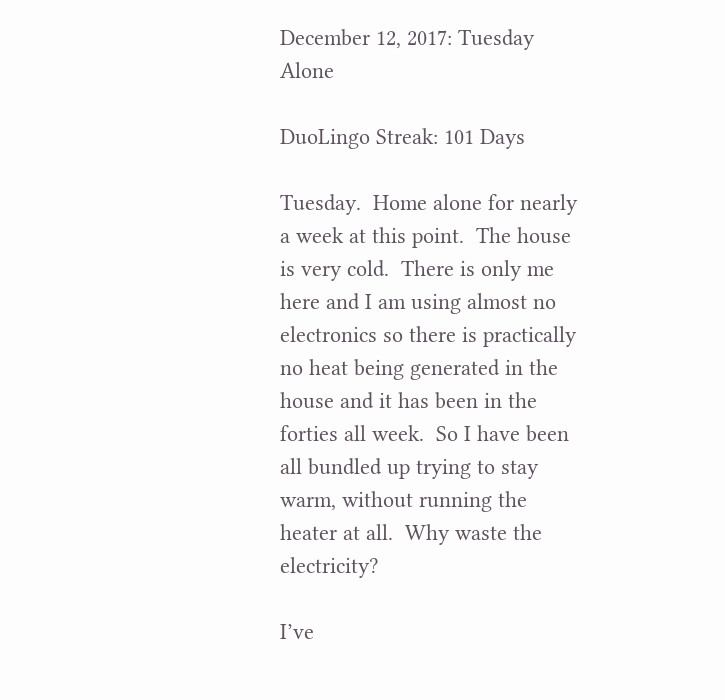December 12, 2017: Tuesday Alone

DuoLingo Streak: 101 Days

Tuesday.  Home alone for nearly a week at this point.  The house is very cold.  There is only me here and I am using almost no electronics so there is practically no heat being generated in the house and it has been in the forties all week.  So I have been all bundled up trying to stay warm, without running the heater at all.  Why waste the electricity?

I’ve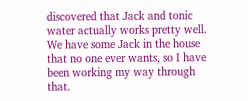discovered that Jack and tonic water actually works pretty well.  We have some Jack in the house that no one ever wants, so I have been working my way through that.